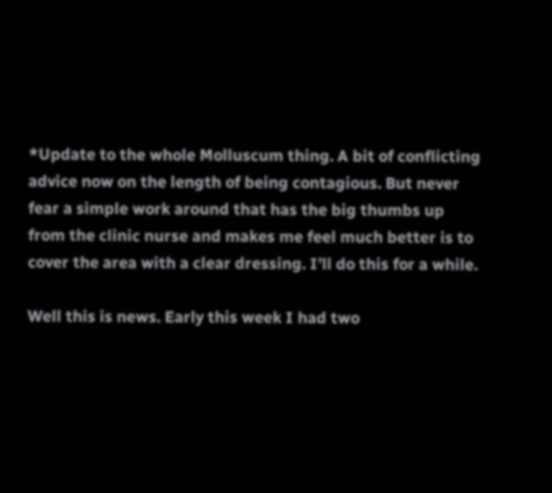*Update to the whole Molluscum thing. A bit of conflicting advice now on the length of being contagious. But never fear a simple work around that has the big thumbs up from the clinic nurse and makes me feel much better is to cover the area with a clear dressing. I’ll do this for a while.

Well this is news. Early this week I had two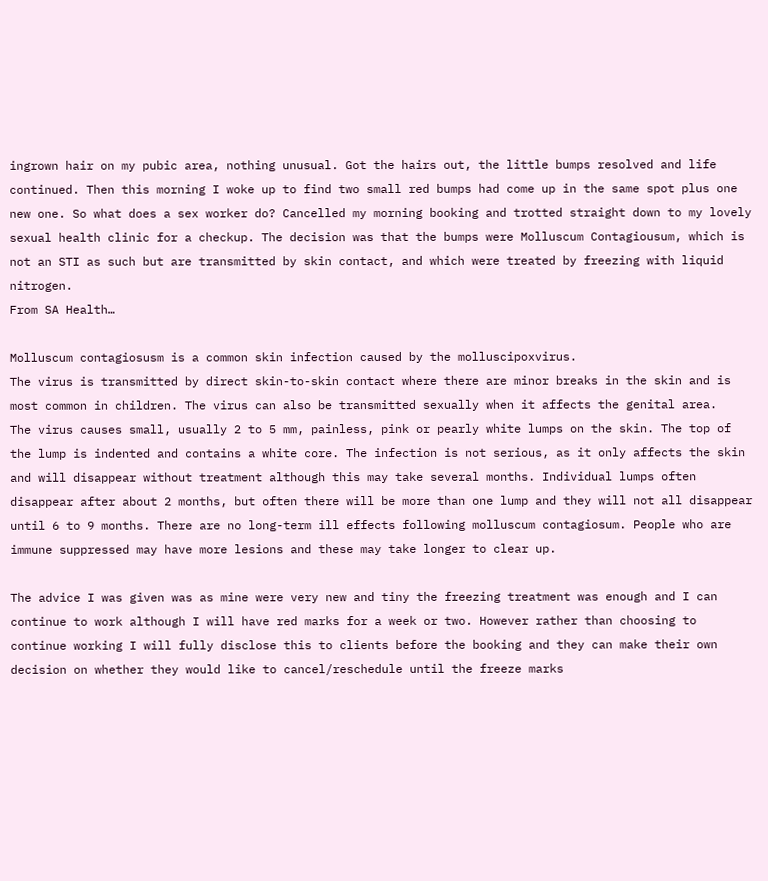ingrown hair on my pubic area, nothing unusual. Got the hairs out, the little bumps resolved and life continued. Then this morning I woke up to find two small red bumps had come up in the same spot plus one new one. So what does a sex worker do? Cancelled my morning booking and trotted straight down to my lovely sexual health clinic for a checkup. The decision was that the bumps were Molluscum Contagiousum, which is not an STI as such but are transmitted by skin contact, and which were treated by freezing with liquid nitrogen.
From SA Health…

Molluscum contagiosusm is a common skin infection caused by the molluscipoxvirus.
The virus is transmitted by direct skin-to-skin contact where there are minor breaks in the skin and is most common in children. The virus can also be transmitted sexually when it affects the genital area.
The virus causes small, usually 2 to 5 mm, painless, pink or pearly white lumps on the skin. The top of the lump is indented and contains a white core. The infection is not serious, as it only affects the skin and will disappear without treatment although this may take several months. Individual lumps often disappear after about 2 months, but often there will be more than one lump and they will not all disappear until 6 to 9 months. There are no long-term ill effects following molluscum contagiosum. People who are immune suppressed may have more lesions and these may take longer to clear up.

The advice I was given was as mine were very new and tiny the freezing treatment was enough and I can continue to work although I will have red marks for a week or two. However rather than choosing to continue working I will fully disclose this to clients before the booking and they can make their own decision on whether they would like to cancel/reschedule until the freeze marks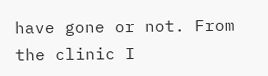have gone or not. From the clinic I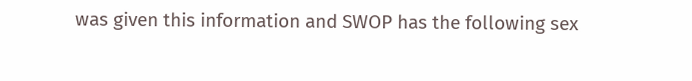was given this information and SWOP has the following sex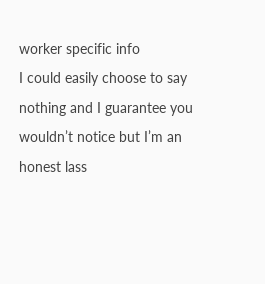worker specific info
I could easily choose to say nothing and I guarantee you wouldn’t notice but I’m an honest lass